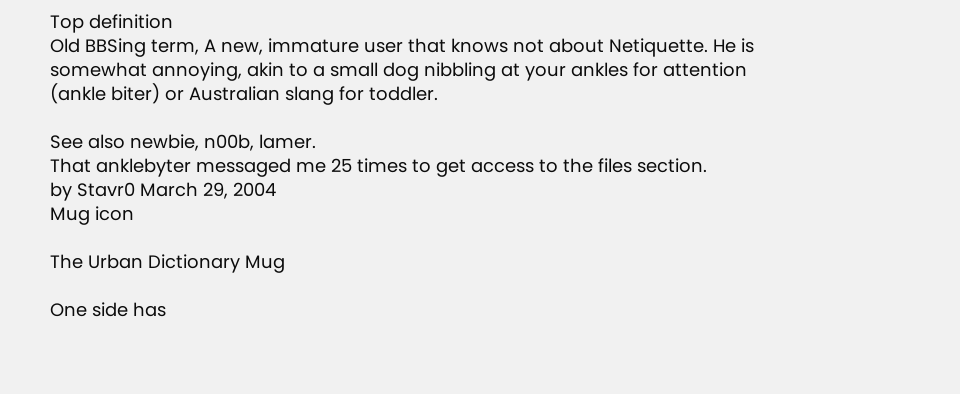Top definition
Old BBSing term, A new, immature user that knows not about Netiquette. He is somewhat annoying, akin to a small dog nibbling at your ankles for attention (ankle biter) or Australian slang for toddler.

See also newbie, n00b, lamer.
That anklebyter messaged me 25 times to get access to the files section.
by Stavr0 March 29, 2004
Mug icon

The Urban Dictionary Mug

One side has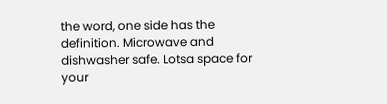the word, one side has the definition. Microwave and dishwasher safe. Lotsa space for your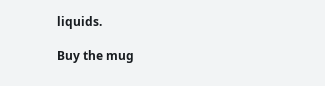liquids.

Buy the mug